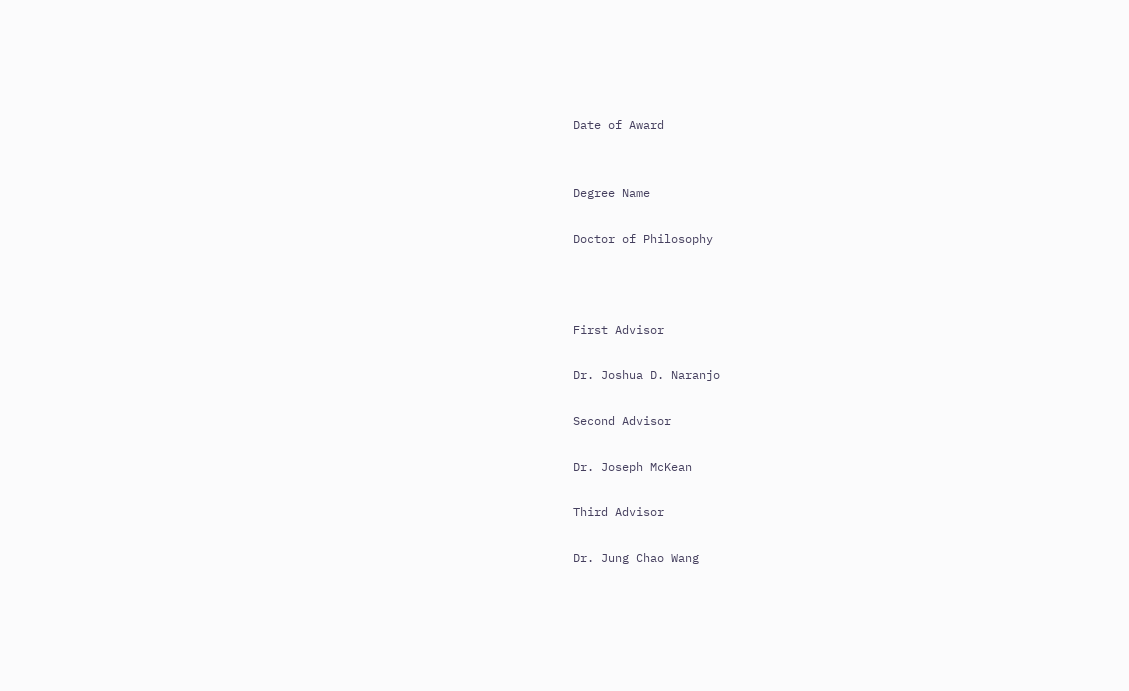Date of Award


Degree Name

Doctor of Philosophy



First Advisor

Dr. Joshua D. Naranjo

Second Advisor

Dr. Joseph McKean

Third Advisor

Dr. Jung Chao Wang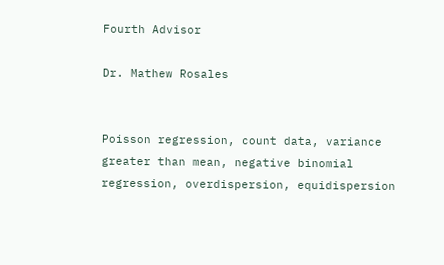Fourth Advisor

Dr. Mathew Rosales


Poisson regression, count data, variance greater than mean, negative binomial regression, overdispersion, equidispersion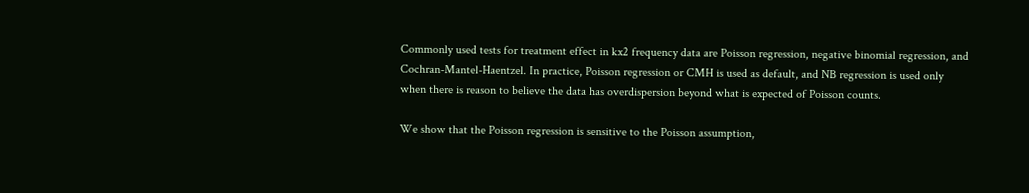Commonly used tests for treatment effect in kx2 frequency data are Poisson regression, negative binomial regression, and Cochran-Mantel-Haentzel. In practice, Poisson regression or CMH is used as default, and NB regression is used only when there is reason to believe the data has overdispersion beyond what is expected of Poisson counts.

We show that the Poisson regression is sensitive to the Poisson assumption,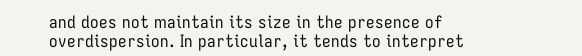and does not maintain its size in the presence of overdispersion. In particular, it tends to interpret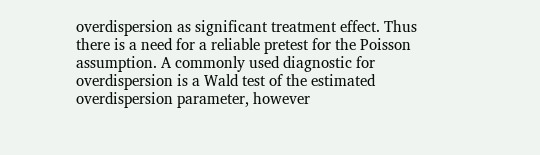overdispersion as significant treatment effect. Thus there is a need for a reliable pretest for the Poisson assumption. A commonly used diagnostic for overdispersion is a Wald test of the estimated overdispersion parameter, however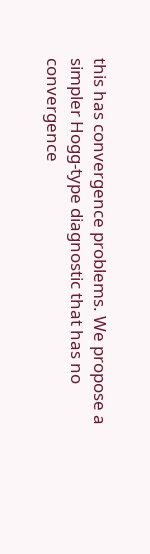this has convergence problems. We propose a simpler Hogg-type diagnostic that has no convergence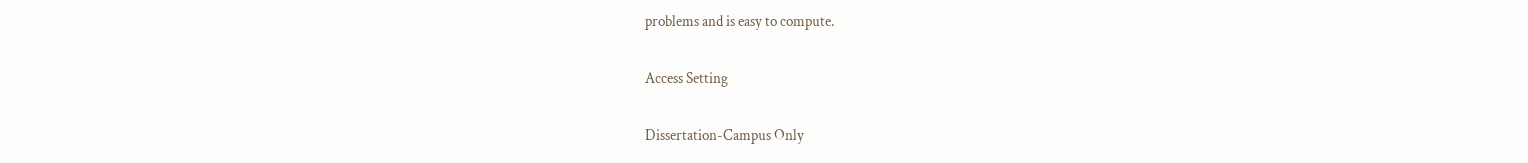problems and is easy to compute.

Access Setting

Dissertation-Campus Only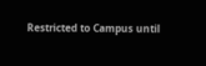Restricted to Campus until